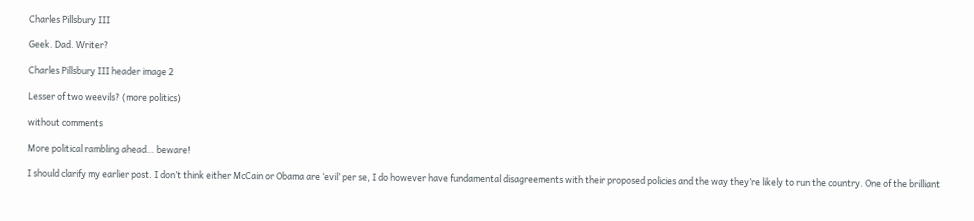Charles Pillsbury III

Geek. Dad. Writer?

Charles Pillsbury III header image 2

Lesser of two weevils? (more politics)

without comments

More political rambling ahead… beware!

I should clarify my earlier post. I don’t think either McCain or Obama are ‘evil’ per se, I do however have fundamental disagreements with their proposed policies and the way they’re likely to run the country. One of the brilliant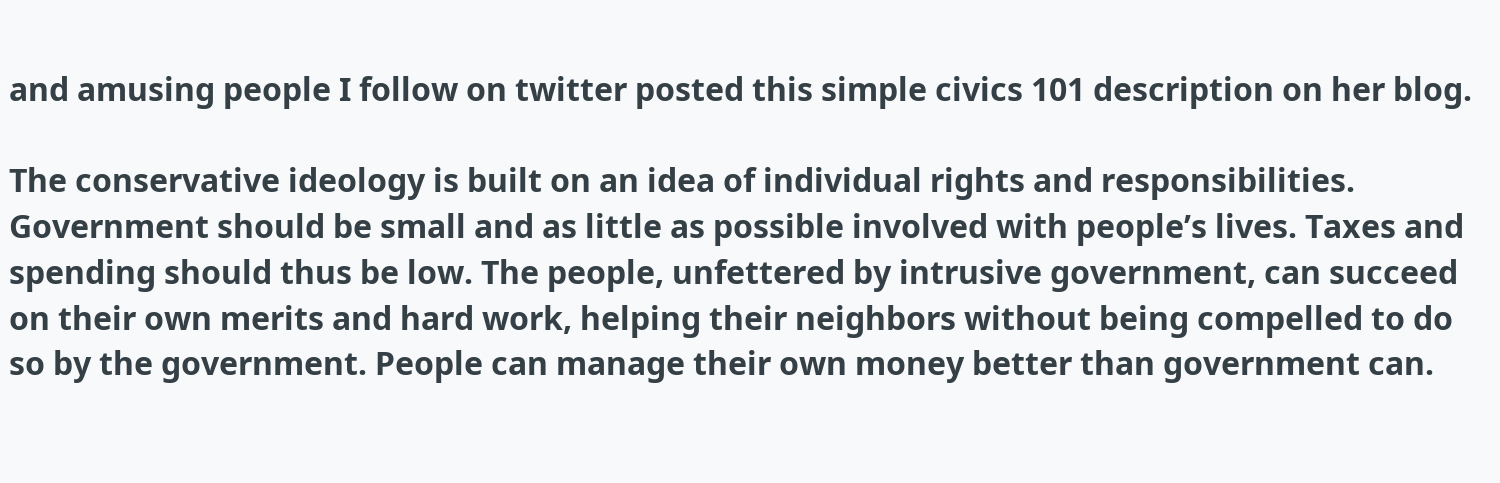and amusing people I follow on twitter posted this simple civics 101 description on her blog.

The conservative ideology is built on an idea of individual rights and responsibilities. Government should be small and as little as possible involved with people’s lives. Taxes and spending should thus be low. The people, unfettered by intrusive government, can succeed on their own merits and hard work, helping their neighbors without being compelled to do so by the government. People can manage their own money better than government can.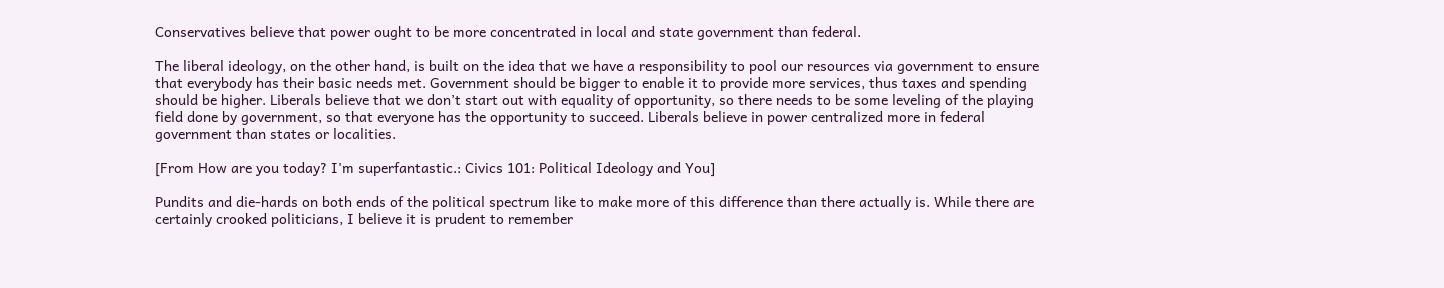Conservatives believe that power ought to be more concentrated in local and state government than federal.

The liberal ideology, on the other hand, is built on the idea that we have a responsibility to pool our resources via government to ensure that everybody has their basic needs met. Government should be bigger to enable it to provide more services, thus taxes and spending should be higher. Liberals believe that we don’t start out with equality of opportunity, so there needs to be some leveling of the playing field done by government, so that everyone has the opportunity to succeed. Liberals believe in power centralized more in federal government than states or localities.

[From How are you today? I'm superfantastic.: Civics 101: Political Ideology and You]

Pundits and die-hards on both ends of the political spectrum like to make more of this difference than there actually is. While there are certainly crooked politicians, I believe it is prudent to remember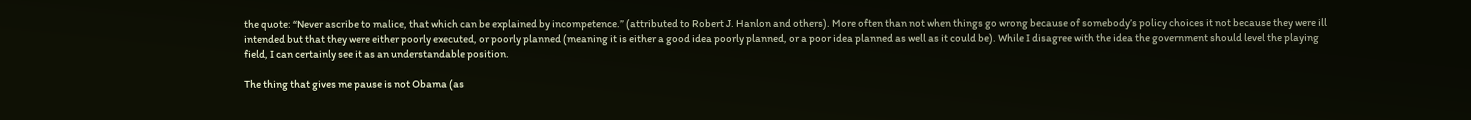the quote: “Never ascribe to malice, that which can be explained by incompetence.” (attributed to Robert J. Hanlon and others). More often than not when things go wrong because of somebody’s policy choices it not because they were ill intended but that they were either poorly executed, or poorly planned (meaning it is either a good idea poorly planned, or a poor idea planned as well as it could be). While I disagree with the idea the government should level the playing field, I can certainly see it as an understandable position.

The thing that gives me pause is not Obama (as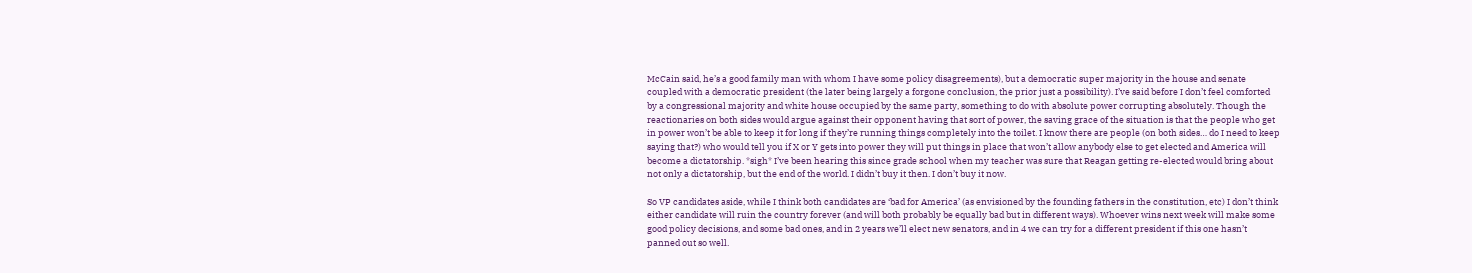McCain said, he’s a good family man with whom I have some policy disagreements), but a democratic super majority in the house and senate coupled with a democratic president (the later being largely a forgone conclusion, the prior just a possibility). I’ve said before I don’t feel comforted by a congressional majority and white house occupied by the same party, something to do with absolute power corrupting absolutely. Though the reactionaries on both sides would argue against their opponent having that sort of power, the saving grace of the situation is that the people who get in power won’t be able to keep it for long if they’re running things completely into the toilet. I know there are people (on both sides… do I need to keep saying that?) who would tell you if X or Y gets into power they will put things in place that won’t allow anybody else to get elected and America will become a dictatorship. *sigh* I’ve been hearing this since grade school when my teacher was sure that Reagan getting re-elected would bring about not only a dictatorship, but the end of the world. I didn’t buy it then. I don’t buy it now.

So VP candidates aside, while I think both candidates are ‘bad for America’ (as envisioned by the founding fathers in the constitution, etc) I don’t think either candidate will ruin the country forever (and will both probably be equally bad but in different ways). Whoever wins next week will make some good policy decisions, and some bad ones, and in 2 years we’ll elect new senators, and in 4 we can try for a different president if this one hasn’t panned out so well.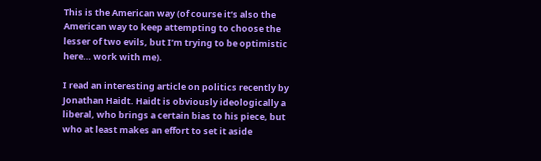This is the American way (of course it’s also the American way to keep attempting to choose the lesser of two evils, but I’m trying to be optimistic here… work with me).

I read an interesting article on politics recently by Jonathan Haidt. Haidt is obviously ideologically a liberal, who brings a certain bias to his piece, but who at least makes an effort to set it aside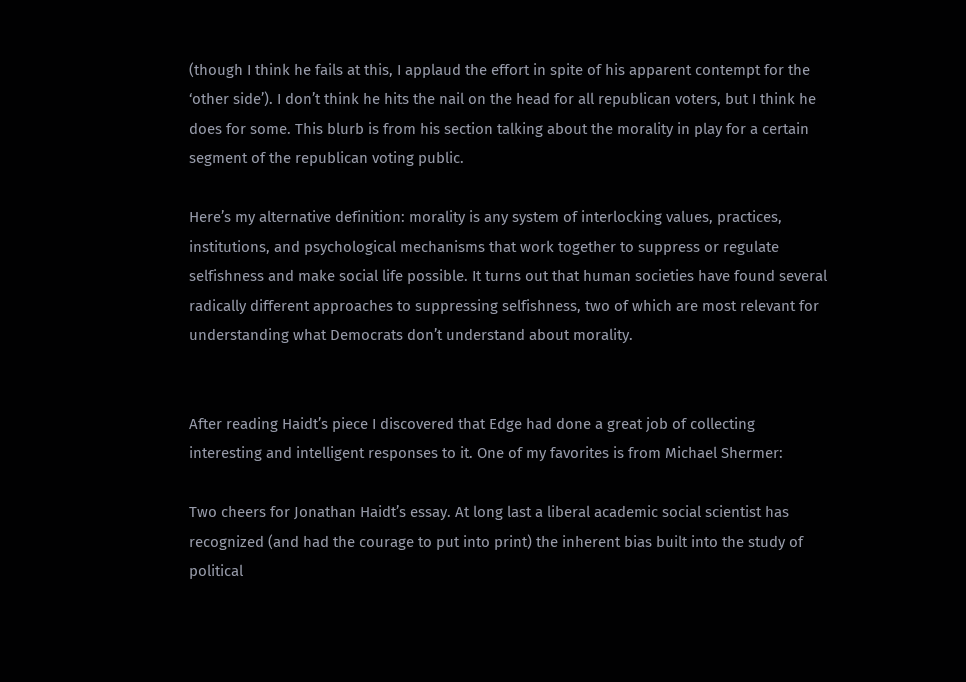(though I think he fails at this, I applaud the effort in spite of his apparent contempt for the ‘other side’). I don’t think he hits the nail on the head for all republican voters, but I think he does for some. This blurb is from his section talking about the morality in play for a certain segment of the republican voting public.

Here’s my alternative definition: morality is any system of interlocking values, practices, institutions, and psychological mechanisms that work together to suppress or regulate selfishness and make social life possible. It turns out that human societies have found several radically different approaches to suppressing selfishness, two of which are most relevant for understanding what Democrats don’t understand about morality.


After reading Haidt’s piece I discovered that Edge had done a great job of collecting interesting and intelligent responses to it. One of my favorites is from Michael Shermer:

Two cheers for Jonathan Haidt’s essay. At long last a liberal academic social scientist has recognized (and had the courage to put into print) the inherent bias built into the study of political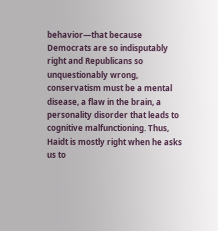behavior—that because Democrats are so indisputably right and Republicans so unquestionably wrong, conservatism must be a mental disease, a flaw in the brain, a personality disorder that leads to cognitive malfunctioning. Thus, Haidt is mostly right when he asks us to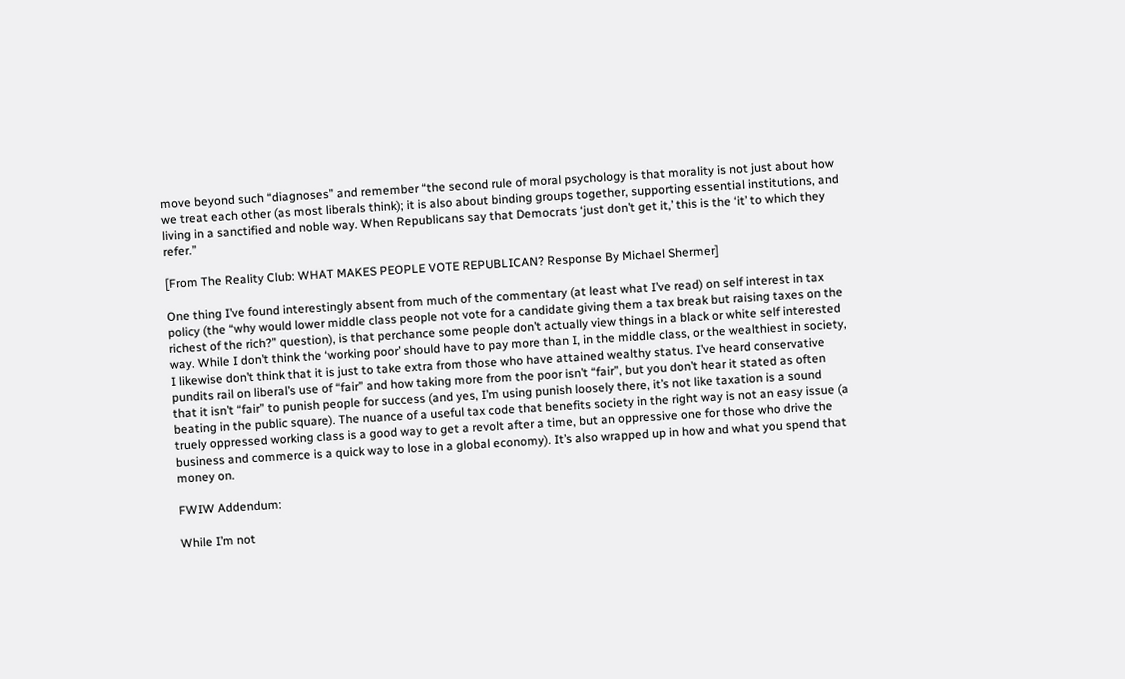move beyond such “diagnoses” and remember “the second rule of moral psychology is that morality is not just about how we treat each other (as most liberals think); it is also about binding groups together, supporting essential institutions, and living in a sanctified and noble way. When Republicans say that Democrats ‘just don’t get it,’ this is the ‘it’ to which they refer.”

[From The Reality Club: WHAT MAKES PEOPLE VOTE REPUBLICAN? Response By Michael Shermer]

One thing I’ve found interestingly absent from much of the commentary (at least what I’ve read) on self interest in tax policy (the “why would lower middle class people not vote for a candidate giving them a tax break but raising taxes on the richest of the rich?” question), is that perchance some people don’t actually view things in a black or white self interested way. While I don’t think the ‘working poor’ should have to pay more than I, in the middle class, or the wealthiest in society, I likewise don’t think that it is just to take extra from those who have attained wealthy status. I’ve heard conservative pundits rail on liberal’s use of “fair” and how taking more from the poor isn’t “fair”, but you don’t hear it stated as often that it isn’t “fair” to punish people for success (and yes, I’m using punish loosely there, it’s not like taxation is a sound beating in the public square). The nuance of a useful tax code that benefits society in the right way is not an easy issue (a truely oppressed working class is a good way to get a revolt after a time, but an oppressive one for those who drive the business and commerce is a quick way to lose in a global economy). It’s also wrapped up in how and what you spend that money on.

FWIW Addendum:

While I’m not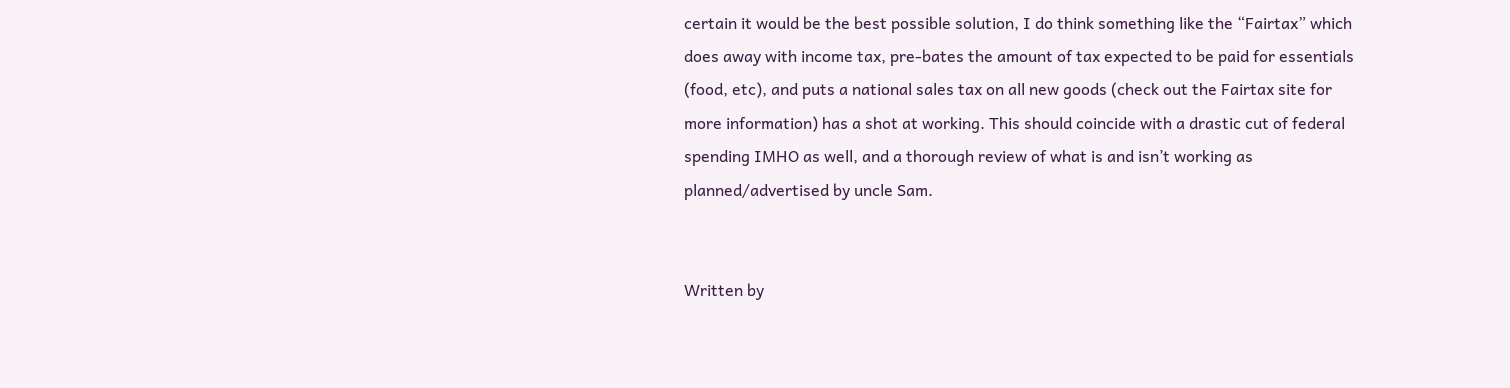certain it would be the best possible solution, I do think something like the “Fairtax” which does away with income tax, pre-bates the amount of tax expected to be paid for essentials (food, etc), and puts a national sales tax on all new goods (check out the Fairtax site for more information) has a shot at working. This should coincide with a drastic cut of federal spending IMHO as well, and a thorough review of what is and isn’t working as planned/advertised by uncle Sam.


Written by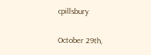cpillsbury

October 29th,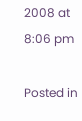2008 at 8:06 pm

Posted in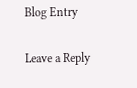Blog Entry

Leave a Reply